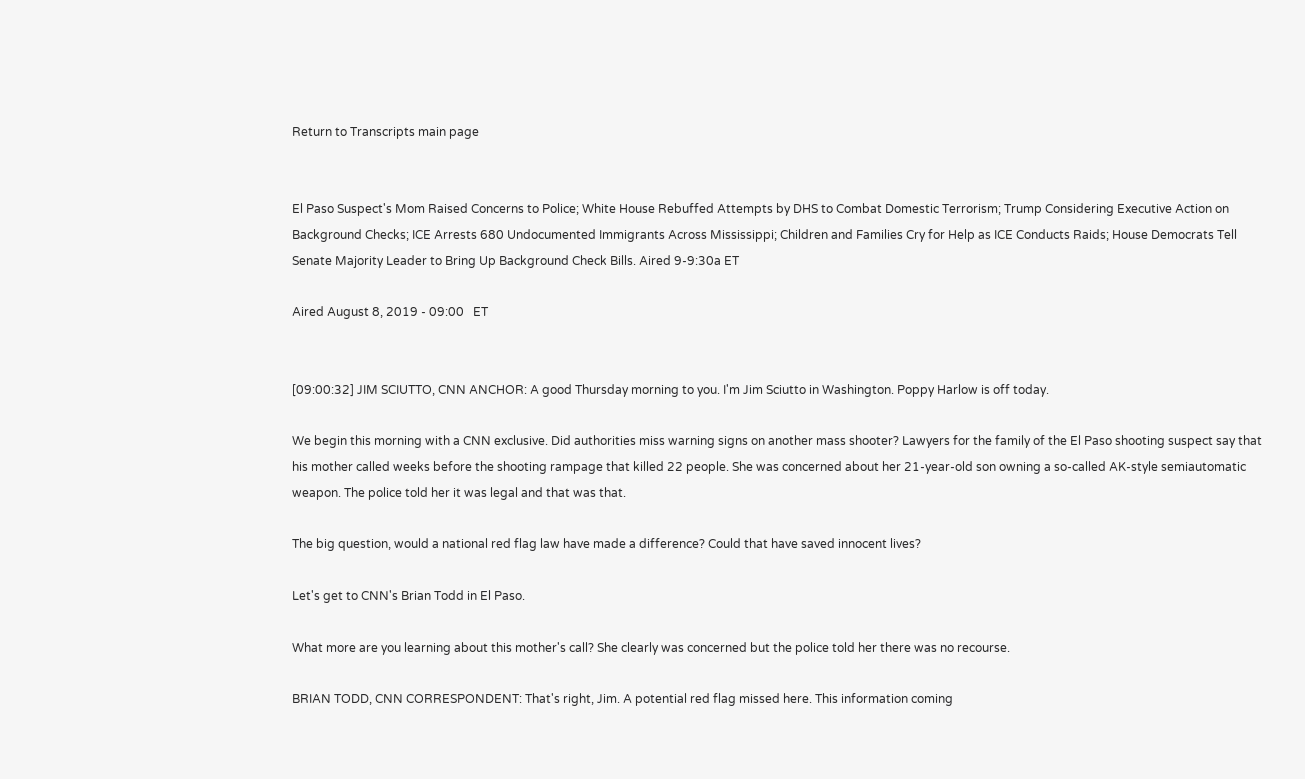Return to Transcripts main page


El Paso Suspect's Mom Raised Concerns to Police; White House Rebuffed Attempts by DHS to Combat Domestic Terrorism; Trump Considering Executive Action on Background Checks; ICE Arrests 680 Undocumented Immigrants Across Mississippi; Children and Families Cry for Help as ICE Conducts Raids; House Democrats Tell Senate Majority Leader to Bring Up Background Check Bills. Aired 9-9:30a ET

Aired August 8, 2019 - 09:00   ET


[09:00:32] JIM SCIUTTO, CNN ANCHOR: A good Thursday morning to you. I'm Jim Sciutto in Washington. Poppy Harlow is off today.

We begin this morning with a CNN exclusive. Did authorities miss warning signs on another mass shooter? Lawyers for the family of the El Paso shooting suspect say that his mother called weeks before the shooting rampage that killed 22 people. She was concerned about her 21-year-old son owning a so-called AK-style semiautomatic weapon. The police told her it was legal and that was that.

The big question, would a national red flag law have made a difference? Could that have saved innocent lives?

Let's get to CNN's Brian Todd in El Paso.

What more are you learning about this mother's call? She clearly was concerned but the police told her there was no recourse.

BRIAN TODD, CNN CORRESPONDENT: That's right, Jim. A potential red flag missed here. This information coming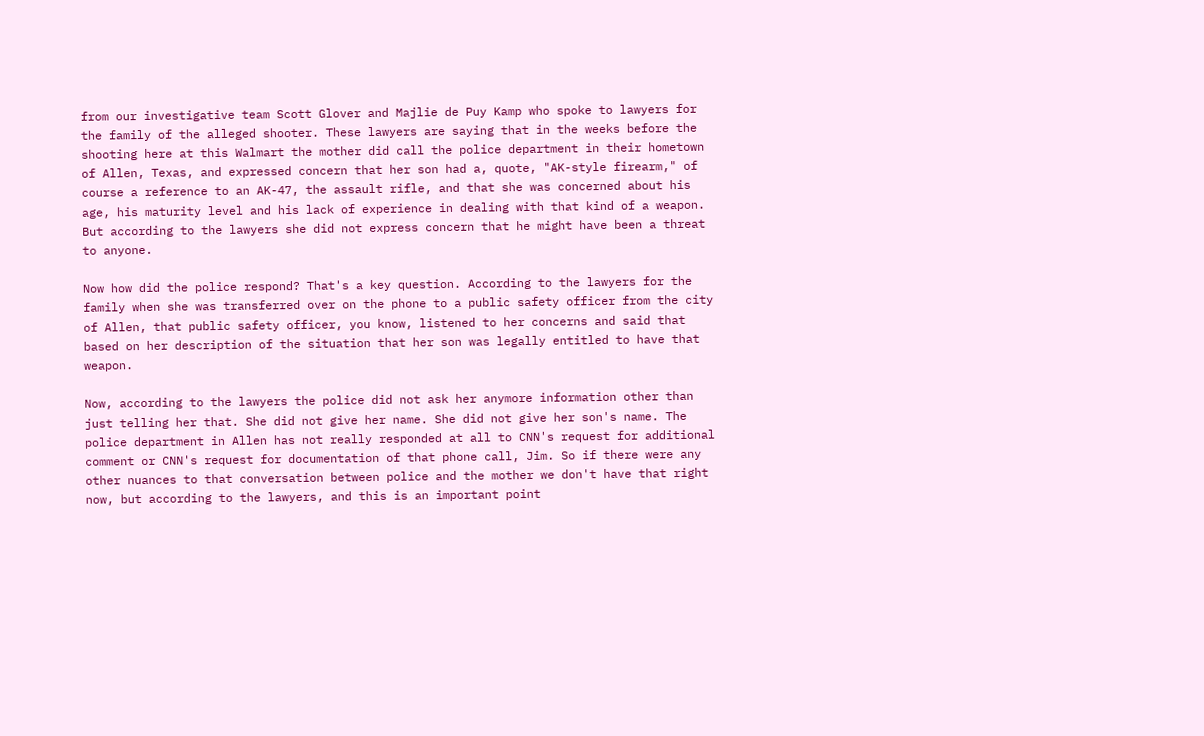from our investigative team Scott Glover and Majlie de Puy Kamp who spoke to lawyers for the family of the alleged shooter. These lawyers are saying that in the weeks before the shooting here at this Walmart the mother did call the police department in their hometown of Allen, Texas, and expressed concern that her son had a, quote, "AK-style firearm," of course a reference to an AK-47, the assault rifle, and that she was concerned about his age, his maturity level and his lack of experience in dealing with that kind of a weapon. But according to the lawyers she did not express concern that he might have been a threat to anyone.

Now how did the police respond? That's a key question. According to the lawyers for the family when she was transferred over on the phone to a public safety officer from the city of Allen, that public safety officer, you know, listened to her concerns and said that based on her description of the situation that her son was legally entitled to have that weapon.

Now, according to the lawyers the police did not ask her anymore information other than just telling her that. She did not give her name. She did not give her son's name. The police department in Allen has not really responded at all to CNN's request for additional comment or CNN's request for documentation of that phone call, Jim. So if there were any other nuances to that conversation between police and the mother we don't have that right now, but according to the lawyers, and this is an important point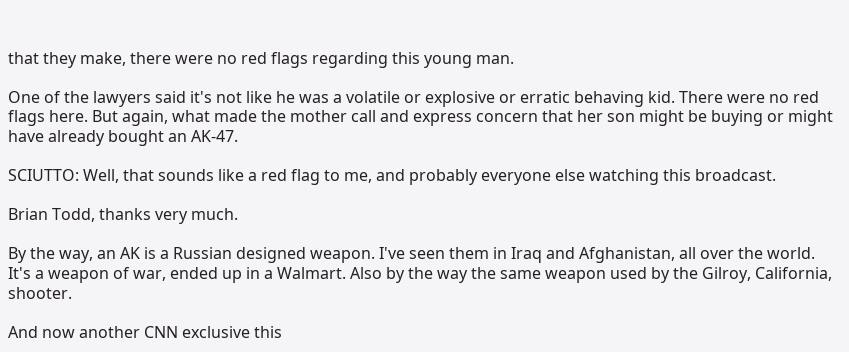that they make, there were no red flags regarding this young man.

One of the lawyers said it's not like he was a volatile or explosive or erratic behaving kid. There were no red flags here. But again, what made the mother call and express concern that her son might be buying or might have already bought an AK-47.

SCIUTTO: Well, that sounds like a red flag to me, and probably everyone else watching this broadcast.

Brian Todd, thanks very much.

By the way, an AK is a Russian designed weapon. I've seen them in Iraq and Afghanistan, all over the world. It's a weapon of war, ended up in a Walmart. Also by the way the same weapon used by the Gilroy, California, shooter.

And now another CNN exclusive this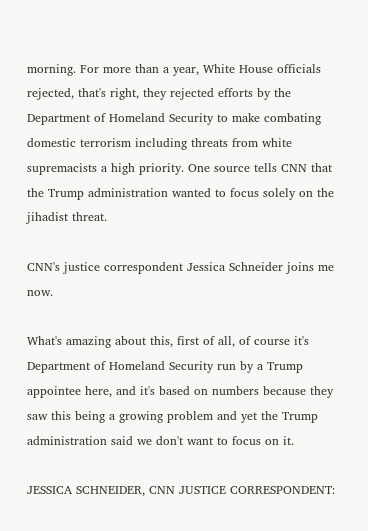morning. For more than a year, White House officials rejected, that's right, they rejected efforts by the Department of Homeland Security to make combating domestic terrorism including threats from white supremacists a high priority. One source tells CNN that the Trump administration wanted to focus solely on the jihadist threat.

CNN's justice correspondent Jessica Schneider joins me now.

What's amazing about this, first of all, of course it's Department of Homeland Security run by a Trump appointee here, and it's based on numbers because they saw this being a growing problem and yet the Trump administration said we don't want to focus on it.

JESSICA SCHNEIDER, CNN JUSTICE CORRESPONDENT: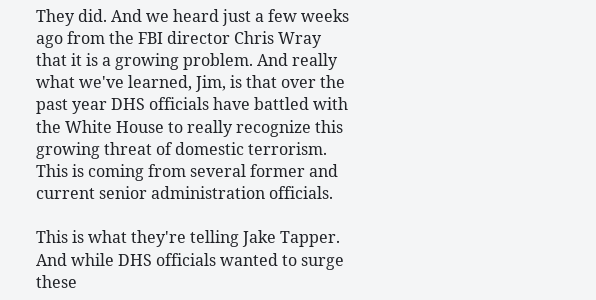They did. And we heard just a few weeks ago from the FBI director Chris Wray that it is a growing problem. And really what we've learned, Jim, is that over the past year DHS officials have battled with the White House to really recognize this growing threat of domestic terrorism. This is coming from several former and current senior administration officials.

This is what they're telling Jake Tapper. And while DHS officials wanted to surge these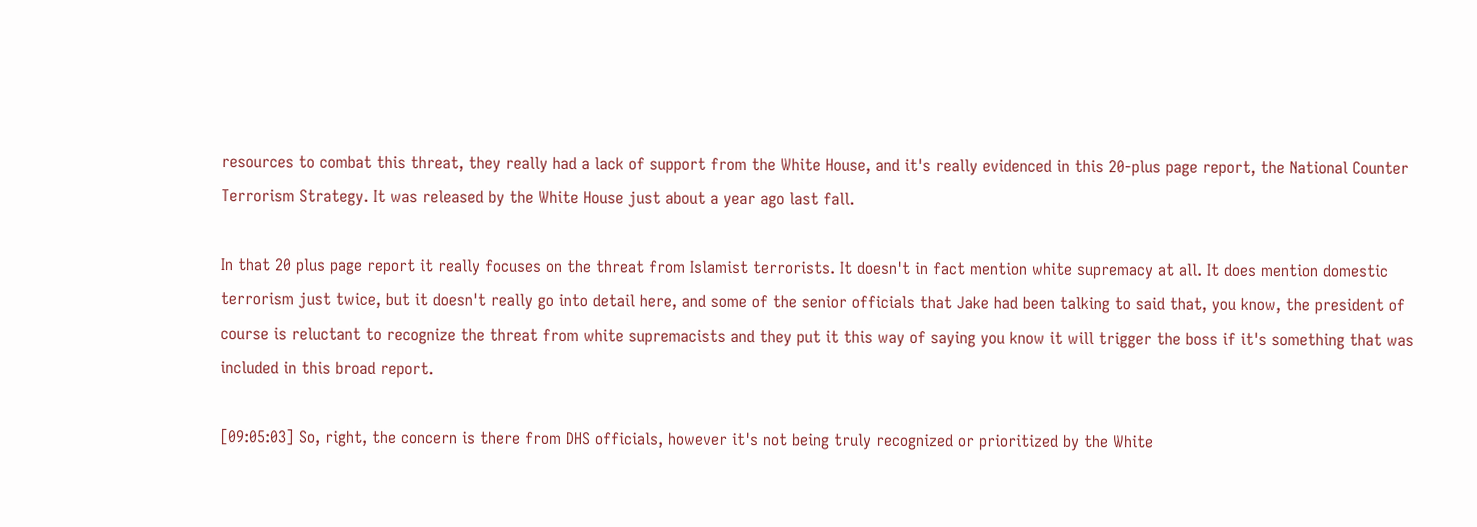resources to combat this threat, they really had a lack of support from the White House, and it's really evidenced in this 20-plus page report, the National Counter Terrorism Strategy. It was released by the White House just about a year ago last fall.

In that 20 plus page report it really focuses on the threat from Islamist terrorists. It doesn't in fact mention white supremacy at all. It does mention domestic terrorism just twice, but it doesn't really go into detail here, and some of the senior officials that Jake had been talking to said that, you know, the president of course is reluctant to recognize the threat from white supremacists and they put it this way of saying you know it will trigger the boss if it's something that was included in this broad report.

[09:05:03] So, right, the concern is there from DHS officials, however it's not being truly recognized or prioritized by the White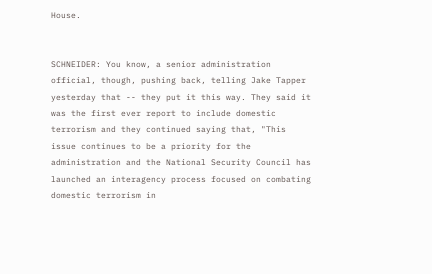House.


SCHNEIDER: You know, a senior administration official, though, pushing back, telling Jake Tapper yesterday that -- they put it this way. They said it was the first ever report to include domestic terrorism and they continued saying that, "This issue continues to be a priority for the administration and the National Security Council has launched an interagency process focused on combating domestic terrorism in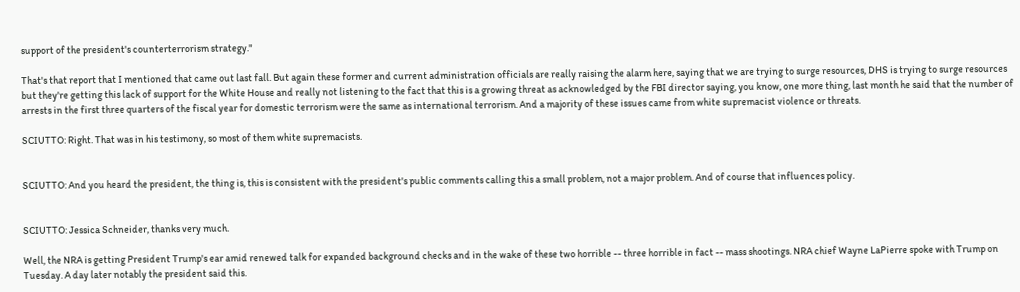support of the president's counterterrorism strategy."

That's that report that I mentioned that came out last fall. But again these former and current administration officials are really raising the alarm here, saying that we are trying to surge resources, DHS is trying to surge resources but they're getting this lack of support for the White House and really not listening to the fact that this is a growing threat as acknowledged by the FBI director saying, you know, one more thing, last month he said that the number of arrests in the first three quarters of the fiscal year for domestic terrorism were the same as international terrorism. And a majority of these issues came from white supremacist violence or threats.

SCIUTTO: Right. That was in his testimony, so most of them white supremacists.


SCIUTTO: And you heard the president, the thing is, this is consistent with the president's public comments calling this a small problem, not a major problem. And of course that influences policy.


SCIUTTO: Jessica Schneider, thanks very much.

Well, the NRA is getting President Trump's ear amid renewed talk for expanded background checks and in the wake of these two horrible -- three horrible in fact -- mass shootings. NRA chief Wayne LaPierre spoke with Trump on Tuesday. A day later notably the president said this.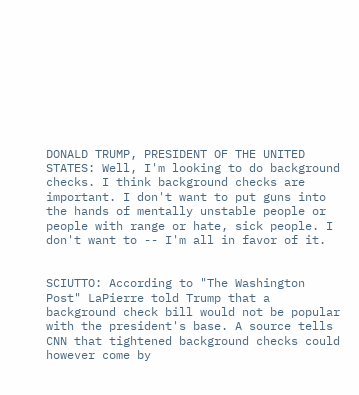DONALD TRUMP, PRESIDENT OF THE UNITED STATES: Well, I'm looking to do background checks. I think background checks are important. I don't want to put guns into the hands of mentally unstable people or people with range or hate, sick people. I don't want to -- I'm all in favor of it.


SCIUTTO: According to "The Washington Post" LaPierre told Trump that a background check bill would not be popular with the president's base. A source tells CNN that tightened background checks could however come by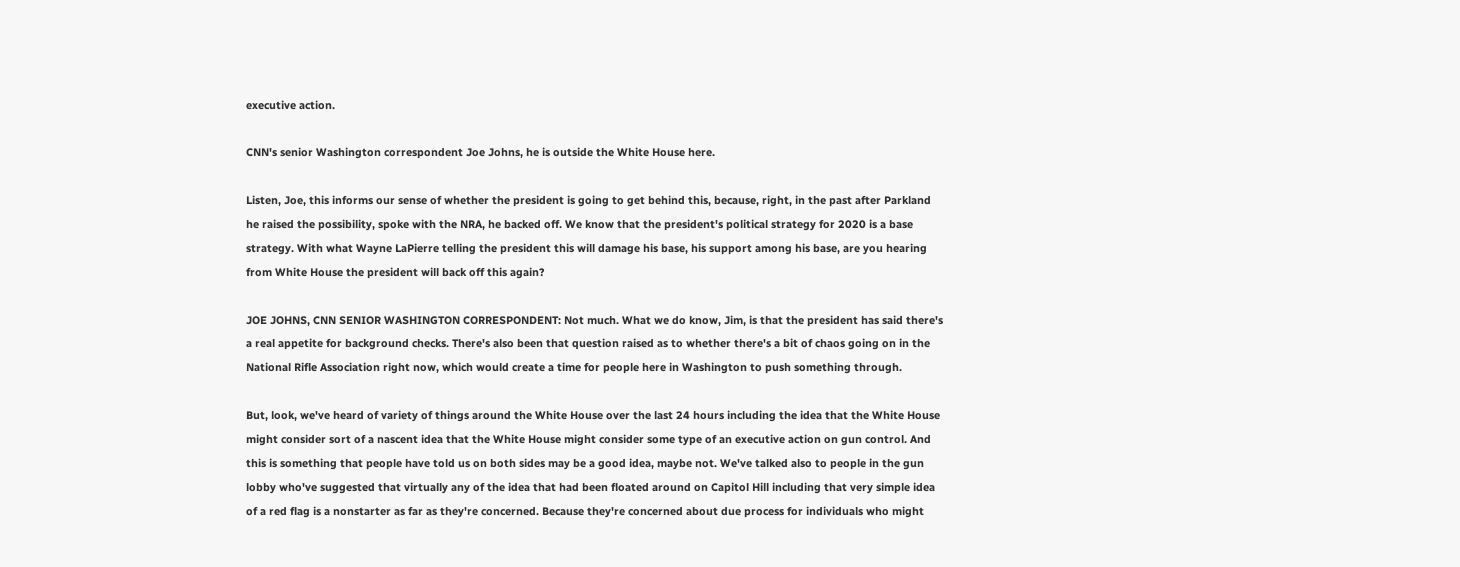executive action.

CNN's senior Washington correspondent Joe Johns, he is outside the White House here.

Listen, Joe, this informs our sense of whether the president is going to get behind this, because, right, in the past after Parkland he raised the possibility, spoke with the NRA, he backed off. We know that the president's political strategy for 2020 is a base strategy. With what Wayne LaPierre telling the president this will damage his base, his support among his base, are you hearing from White House the president will back off this again?

JOE JOHNS, CNN SENIOR WASHINGTON CORRESPONDENT: Not much. What we do know, Jim, is that the president has said there's a real appetite for background checks. There's also been that question raised as to whether there's a bit of chaos going on in the National Rifle Association right now, which would create a time for people here in Washington to push something through.

But, look, we've heard of variety of things around the White House over the last 24 hours including the idea that the White House might consider sort of a nascent idea that the White House might consider some type of an executive action on gun control. And this is something that people have told us on both sides may be a good idea, maybe not. We've talked also to people in the gun lobby who've suggested that virtually any of the idea that had been floated around on Capitol Hill including that very simple idea of a red flag is a nonstarter as far as they're concerned. Because they're concerned about due process for individuals who might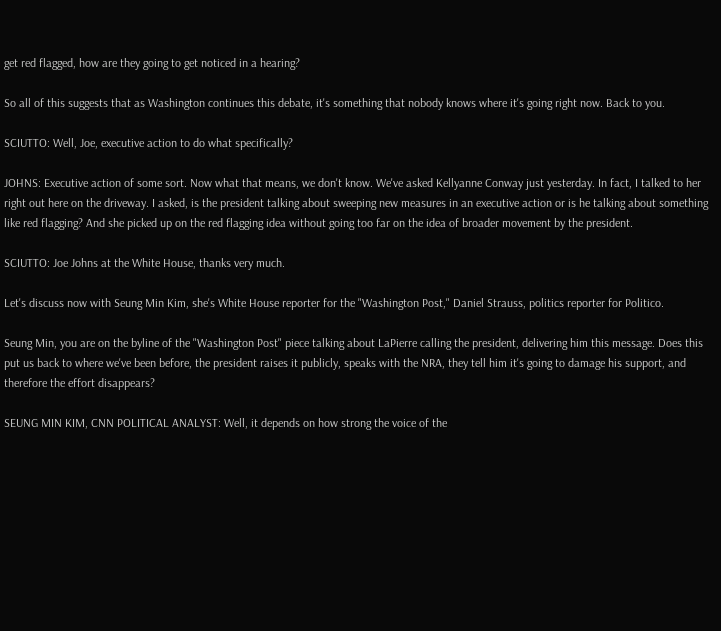get red flagged, how are they going to get noticed in a hearing?

So all of this suggests that as Washington continues this debate, it's something that nobody knows where it's going right now. Back to you.

SCIUTTO: Well, Joe, executive action to do what specifically?

JOHNS: Executive action of some sort. Now what that means, we don't know. We've asked Kellyanne Conway just yesterday. In fact, I talked to her right out here on the driveway. I asked, is the president talking about sweeping new measures in an executive action or is he talking about something like red flagging? And she picked up on the red flagging idea without going too far on the idea of broader movement by the president.

SCIUTTO: Joe Johns at the White House, thanks very much.

Let's discuss now with Seung Min Kim, she's White House reporter for the "Washington Post," Daniel Strauss, politics reporter for Politico.

Seung Min, you are on the byline of the "Washington Post" piece talking about LaPierre calling the president, delivering him this message. Does this put us back to where we've been before, the president raises it publicly, speaks with the NRA, they tell him it's going to damage his support, and therefore the effort disappears?

SEUNG MIN KIM, CNN POLITICAL ANALYST: Well, it depends on how strong the voice of the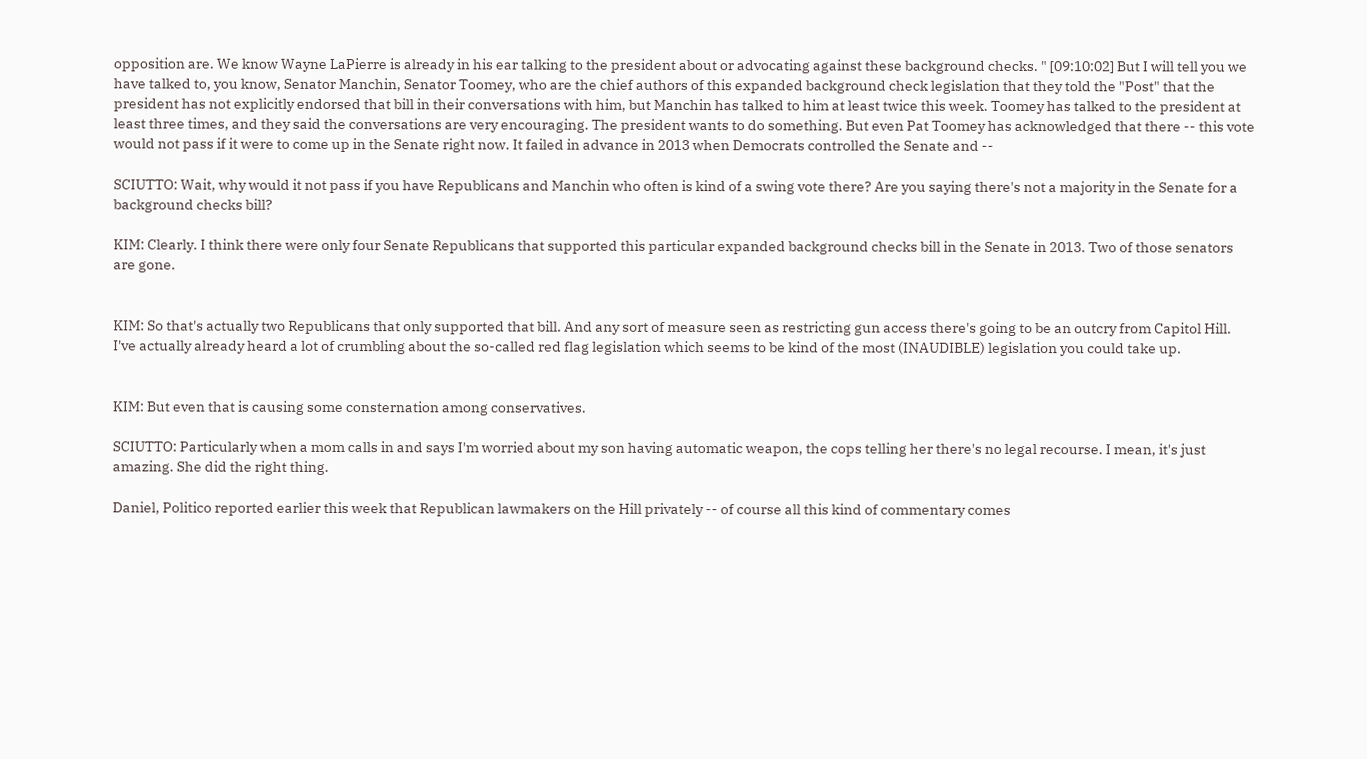opposition are. We know Wayne LaPierre is already in his ear talking to the president about or advocating against these background checks. " [09:10:02] But I will tell you we have talked to, you know, Senator Manchin, Senator Toomey, who are the chief authors of this expanded background check legislation that they told the "Post" that the president has not explicitly endorsed that bill in their conversations with him, but Manchin has talked to him at least twice this week. Toomey has talked to the president at least three times, and they said the conversations are very encouraging. The president wants to do something. But even Pat Toomey has acknowledged that there -- this vote would not pass if it were to come up in the Senate right now. It failed in advance in 2013 when Democrats controlled the Senate and --

SCIUTTO: Wait, why would it not pass if you have Republicans and Manchin who often is kind of a swing vote there? Are you saying there's not a majority in the Senate for a background checks bill?

KIM: Clearly. I think there were only four Senate Republicans that supported this particular expanded background checks bill in the Senate in 2013. Two of those senators are gone.


KIM: So that's actually two Republicans that only supported that bill. And any sort of measure seen as restricting gun access there's going to be an outcry from Capitol Hill. I've actually already heard a lot of crumbling about the so-called red flag legislation which seems to be kind of the most (INAUDIBLE) legislation you could take up.


KIM: But even that is causing some consternation among conservatives.

SCIUTTO: Particularly when a mom calls in and says I'm worried about my son having automatic weapon, the cops telling her there's no legal recourse. I mean, it's just amazing. She did the right thing.

Daniel, Politico reported earlier this week that Republican lawmakers on the Hill privately -- of course all this kind of commentary comes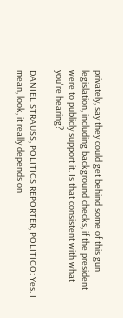privately, say they could get behind some of this gun legislation, including background checks, if the president were to publicly support it. Is that consistent with what you're hearing?

DANIEL STRAUSS, POLITICS REPORTER, POLITICO: Yes. I mean, look, it really depends on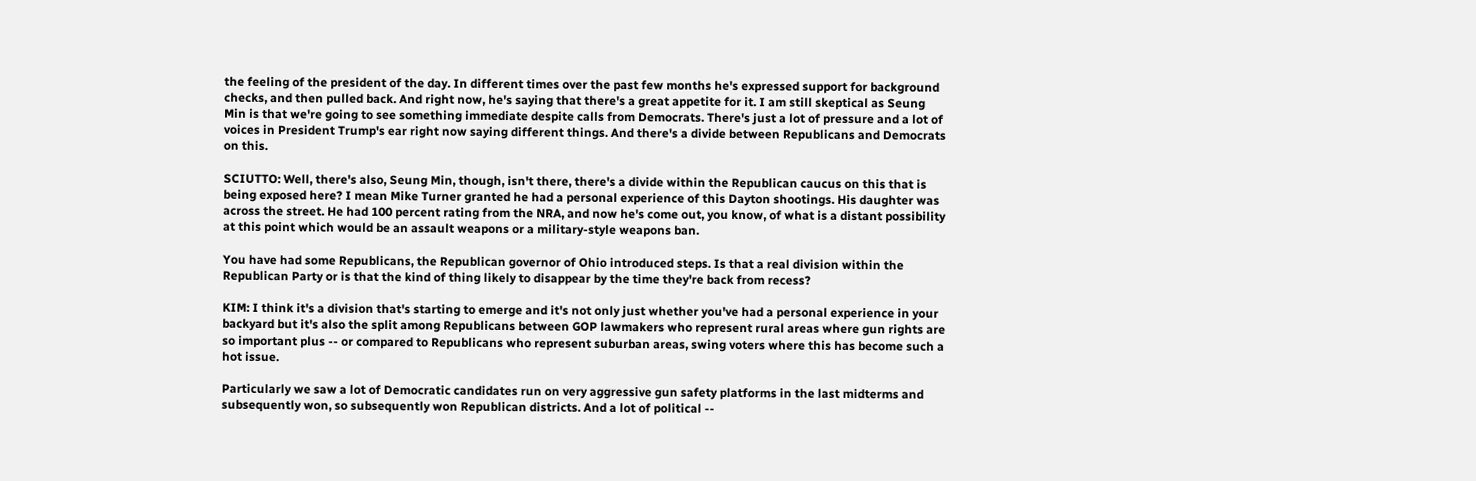the feeling of the president of the day. In different times over the past few months he's expressed support for background checks, and then pulled back. And right now, he's saying that there's a great appetite for it. I am still skeptical as Seung Min is that we're going to see something immediate despite calls from Democrats. There's just a lot of pressure and a lot of voices in President Trump's ear right now saying different things. And there's a divide between Republicans and Democrats on this.

SCIUTTO: Well, there's also, Seung Min, though, isn't there, there's a divide within the Republican caucus on this that is being exposed here? I mean Mike Turner granted he had a personal experience of this Dayton shootings. His daughter was across the street. He had 100 percent rating from the NRA, and now he's come out, you know, of what is a distant possibility at this point which would be an assault weapons or a military-style weapons ban.

You have had some Republicans, the Republican governor of Ohio introduced steps. Is that a real division within the Republican Party or is that the kind of thing likely to disappear by the time they're back from recess?

KIM: I think it's a division that's starting to emerge and it's not only just whether you've had a personal experience in your backyard but it's also the split among Republicans between GOP lawmakers who represent rural areas where gun rights are so important plus -- or compared to Republicans who represent suburban areas, swing voters where this has become such a hot issue.

Particularly we saw a lot of Democratic candidates run on very aggressive gun safety platforms in the last midterms and subsequently won, so subsequently won Republican districts. And a lot of political --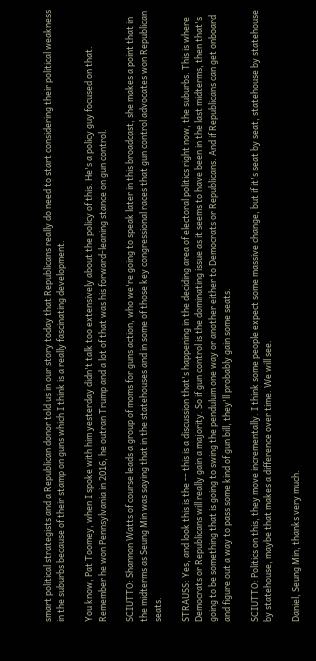smart political strategists and a Republican donor told us in our story today that Republicans really do need to start considering their political weakness in the suburbs because of their stamp on guns which I think is a really fascinating development.

You know, Pat Toomey, when I spoke with him yesterday didn't talk too extensively about the policy of this. He's a policy guy focused on that. Remember he won Pennsylvania in 2016, he outran Trump and a lot of that was his forward-leaning stance on gun control.

SCIUTTO: Shannon Watts of course leads a group of moms for guns action, who we're going to speak later in this broadcast, she makes a point that in the midterms as Seung Min was saying that in the statehouses and in some of those key congressional races that gun control advocates won Republican seats.

STRAUSS: Yes, and look this is the -- this is a discussion that's happening in the deciding area of electoral politics right now, the suburbs. This is where Democrats or Republicans will really gain a majority. So if gun control is the dominating issue as it seems to have been in the last midterms, then that's going to be something that is going to swing the pendulum one way or another either to Democrats or Republicans. And if Republicans can get onboard and figure out a way to pass some kind of gun bill, they'll probably gain some seats.

SCIUTTO: Politics on this, they move incrementally. I think some people expect some massive change, but if it's seat by seat, statehouse by statehouse by statehouse, maybe that makes a difference over time. We will see.

Daniel, Seung Min, thanks very much.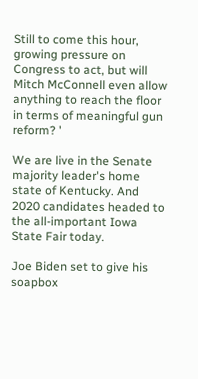Still to come this hour, growing pressure on Congress to act, but will Mitch McConnell even allow anything to reach the floor in terms of meaningful gun reform? '

We are live in the Senate majority leader's home state of Kentucky. And 2020 candidates headed to the all-important Iowa State Fair today.

Joe Biden set to give his soapbox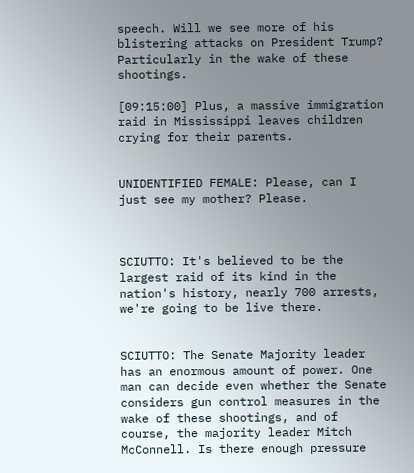speech. Will we see more of his blistering attacks on President Trump? Particularly in the wake of these shootings.

[09:15:00] Plus, a massive immigration raid in Mississippi leaves children crying for their parents.


UNIDENTIFIED FEMALE: Please, can I just see my mother? Please.



SCIUTTO: It's believed to be the largest raid of its kind in the nation's history, nearly 700 arrests, we're going to be live there.


SCIUTTO: The Senate Majority leader has an enormous amount of power. One man can decide even whether the Senate considers gun control measures in the wake of these shootings, and of course, the majority leader Mitch McConnell. Is there enough pressure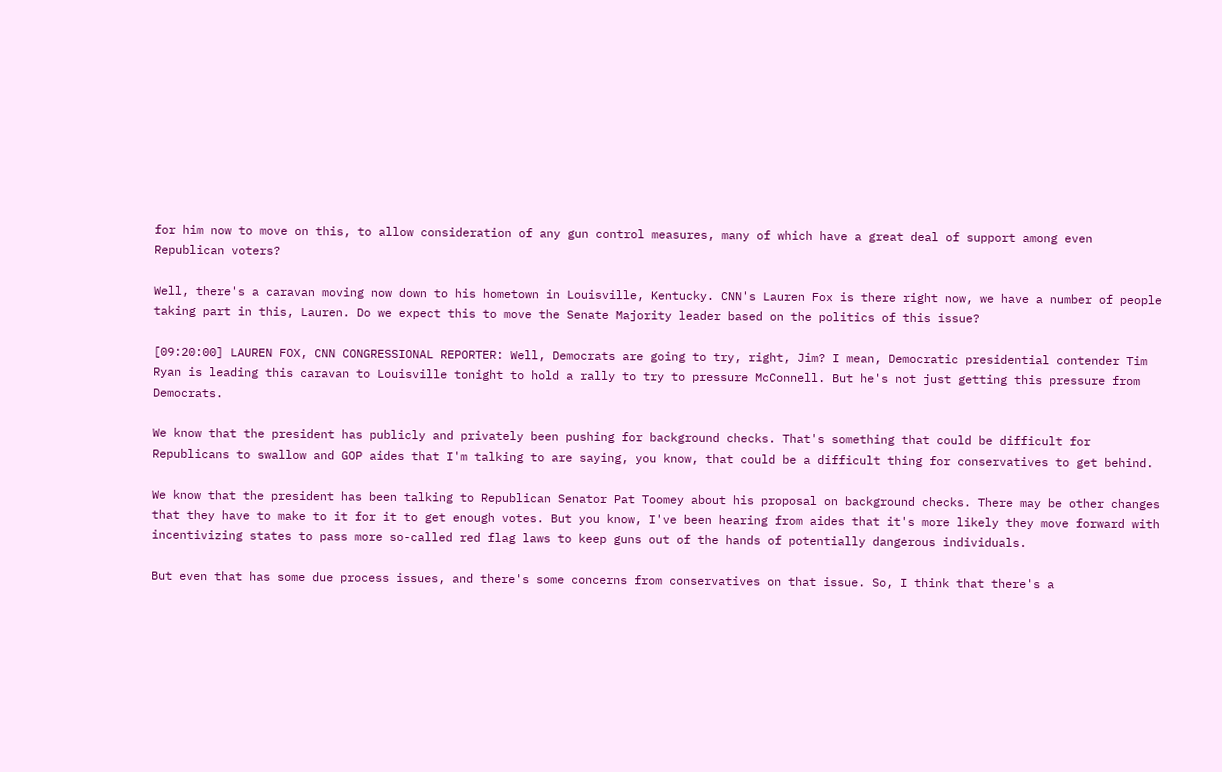for him now to move on this, to allow consideration of any gun control measures, many of which have a great deal of support among even Republican voters?

Well, there's a caravan moving now down to his hometown in Louisville, Kentucky. CNN's Lauren Fox is there right now, we have a number of people taking part in this, Lauren. Do we expect this to move the Senate Majority leader based on the politics of this issue?

[09:20:00] LAUREN FOX, CNN CONGRESSIONAL REPORTER: Well, Democrats are going to try, right, Jim? I mean, Democratic presidential contender Tim Ryan is leading this caravan to Louisville tonight to hold a rally to try to pressure McConnell. But he's not just getting this pressure from Democrats.

We know that the president has publicly and privately been pushing for background checks. That's something that could be difficult for Republicans to swallow and GOP aides that I'm talking to are saying, you know, that could be a difficult thing for conservatives to get behind.

We know that the president has been talking to Republican Senator Pat Toomey about his proposal on background checks. There may be other changes that they have to make to it for it to get enough votes. But you know, I've been hearing from aides that it's more likely they move forward with incentivizing states to pass more so-called red flag laws to keep guns out of the hands of potentially dangerous individuals.

But even that has some due process issues, and there's some concerns from conservatives on that issue. So, I think that there's a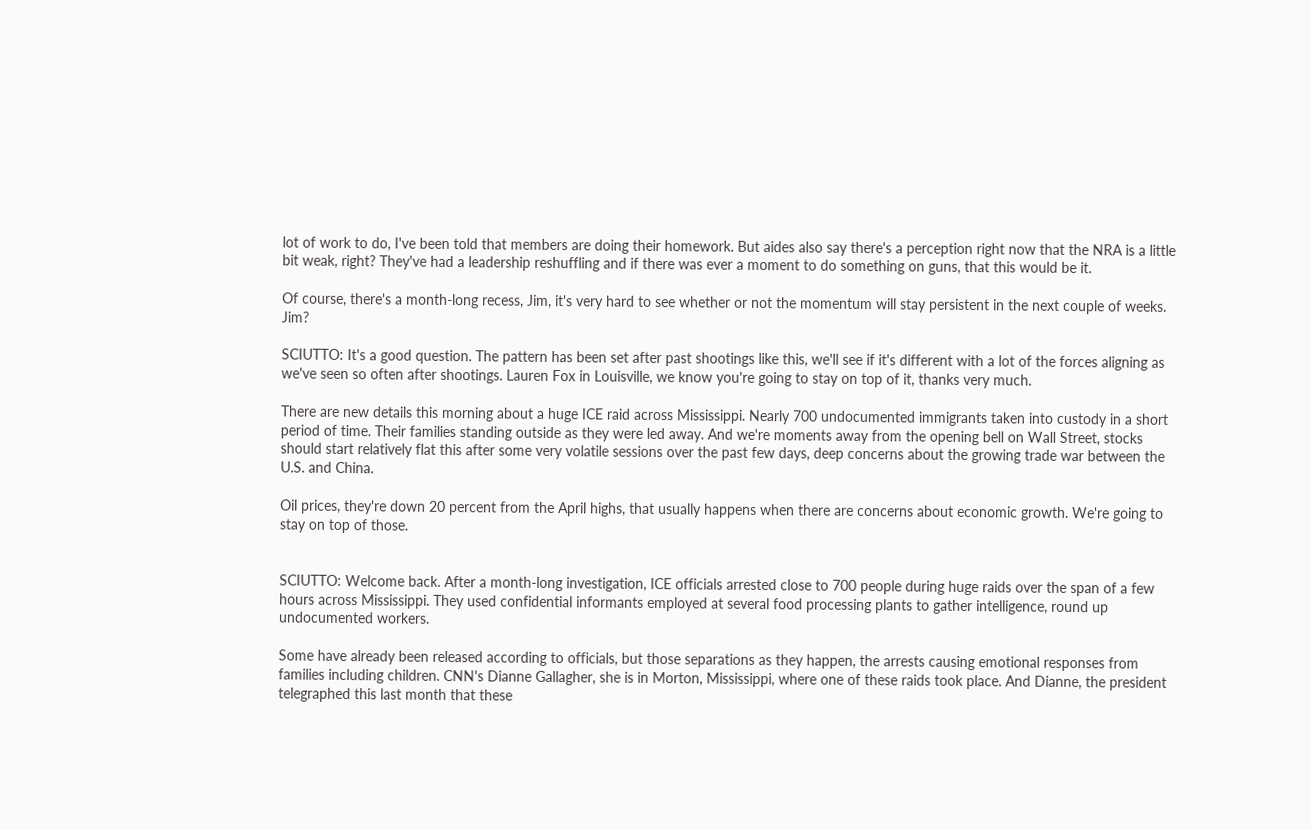lot of work to do, I've been told that members are doing their homework. But aides also say there's a perception right now that the NRA is a little bit weak, right? They've had a leadership reshuffling and if there was ever a moment to do something on guns, that this would be it.

Of course, there's a month-long recess, Jim, it's very hard to see whether or not the momentum will stay persistent in the next couple of weeks. Jim?

SCIUTTO: It's a good question. The pattern has been set after past shootings like this, we'll see if it's different with a lot of the forces aligning as we've seen so often after shootings. Lauren Fox in Louisville, we know you're going to stay on top of it, thanks very much.

There are new details this morning about a huge ICE raid across Mississippi. Nearly 700 undocumented immigrants taken into custody in a short period of time. Their families standing outside as they were led away. And we're moments away from the opening bell on Wall Street, stocks should start relatively flat this after some very volatile sessions over the past few days, deep concerns about the growing trade war between the U.S. and China.

Oil prices, they're down 20 percent from the April highs, that usually happens when there are concerns about economic growth. We're going to stay on top of those.


SCIUTTO: Welcome back. After a month-long investigation, ICE officials arrested close to 700 people during huge raids over the span of a few hours across Mississippi. They used confidential informants employed at several food processing plants to gather intelligence, round up undocumented workers.

Some have already been released according to officials, but those separations as they happen, the arrests causing emotional responses from families including children. CNN's Dianne Gallagher, she is in Morton, Mississippi, where one of these raids took place. And Dianne, the president telegraphed this last month that these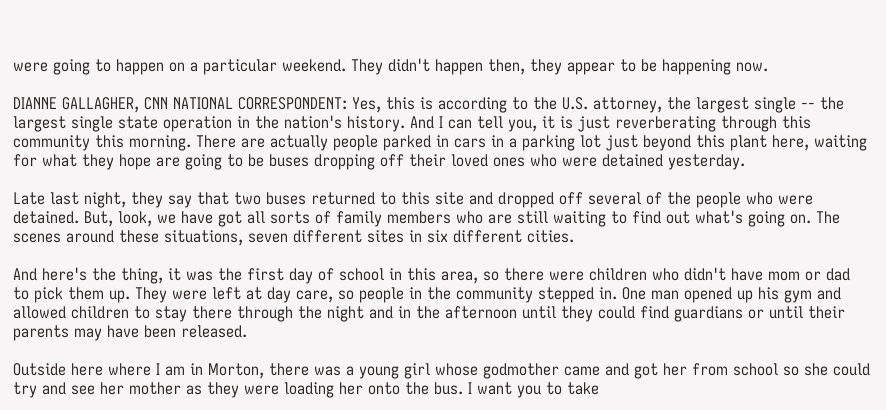were going to happen on a particular weekend. They didn't happen then, they appear to be happening now.

DIANNE GALLAGHER, CNN NATIONAL CORRESPONDENT: Yes, this is according to the U.S. attorney, the largest single -- the largest single state operation in the nation's history. And I can tell you, it is just reverberating through this community this morning. There are actually people parked in cars in a parking lot just beyond this plant here, waiting for what they hope are going to be buses dropping off their loved ones who were detained yesterday.

Late last night, they say that two buses returned to this site and dropped off several of the people who were detained. But, look, we have got all sorts of family members who are still waiting to find out what's going on. The scenes around these situations, seven different sites in six different cities.

And here's the thing, it was the first day of school in this area, so there were children who didn't have mom or dad to pick them up. They were left at day care, so people in the community stepped in. One man opened up his gym and allowed children to stay there through the night and in the afternoon until they could find guardians or until their parents may have been released.

Outside here where I am in Morton, there was a young girl whose godmother came and got her from school so she could try and see her mother as they were loading her onto the bus. I want you to take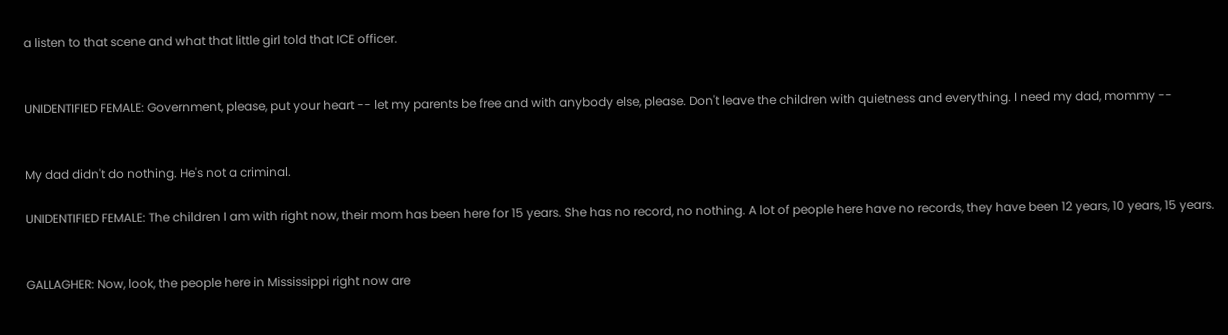a listen to that scene and what that little girl told that ICE officer.


UNIDENTIFIED FEMALE: Government, please, put your heart -- let my parents be free and with anybody else, please. Don't leave the children with quietness and everything. I need my dad, mommy --


My dad didn't do nothing. He's not a criminal.

UNIDENTIFIED FEMALE: The children I am with right now, their mom has been here for 15 years. She has no record, no nothing. A lot of people here have no records, they have been 12 years, 10 years, 15 years.


GALLAGHER: Now, look, the people here in Mississippi right now are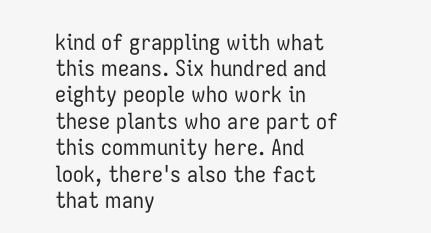kind of grappling with what this means. Six hundred and eighty people who work in these plants who are part of this community here. And look, there's also the fact that many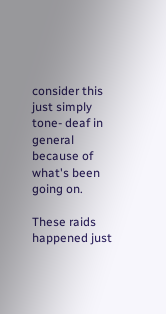consider this just simply tone- deaf in general because of what's been going on.

These raids happened just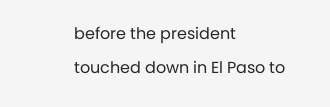before the president touched down in El Paso to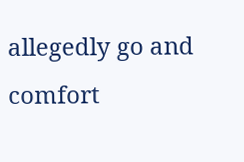allegedly go and comfort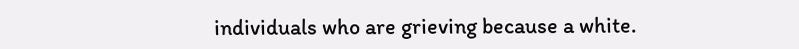individuals who are grieving because a white.